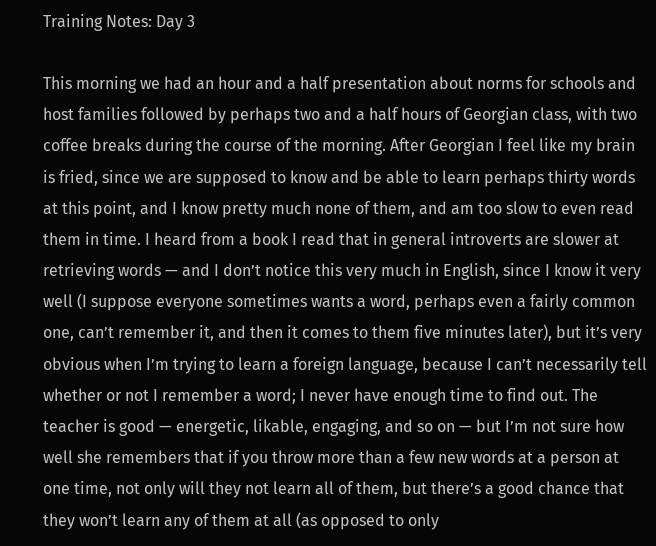Training Notes: Day 3

This morning we had an hour and a half presentation about norms for schools and host families followed by perhaps two and a half hours of Georgian class, with two coffee breaks during the course of the morning. After Georgian I feel like my brain is fried, since we are supposed to know and be able to learn perhaps thirty words at this point, and I know pretty much none of them, and am too slow to even read them in time. I heard from a book I read that in general introverts are slower at retrieving words — and I don’t notice this very much in English, since I know it very well (I suppose everyone sometimes wants a word, perhaps even a fairly common one, can’t remember it, and then it comes to them five minutes later), but it’s very obvious when I’m trying to learn a foreign language, because I can’t necessarily tell whether or not I remember a word; I never have enough time to find out. The teacher is good — energetic, likable, engaging, and so on — but I’m not sure how well she remembers that if you throw more than a few new words at a person at one time, not only will they not learn all of them, but there’s a good chance that they won’t learn any of them at all (as opposed to only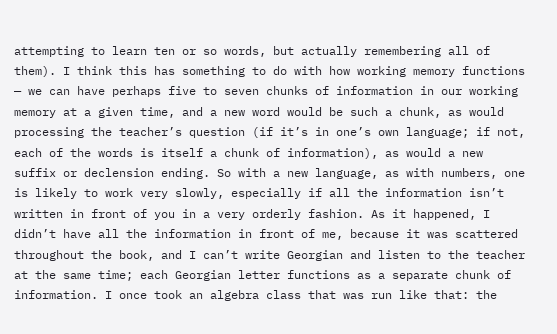attempting to learn ten or so words, but actually remembering all of them). I think this has something to do with how working memory functions — we can have perhaps five to seven chunks of information in our working memory at a given time, and a new word would be such a chunk, as would processing the teacher’s question (if it’s in one’s own language; if not, each of the words is itself a chunk of information), as would a new suffix or declension ending. So with a new language, as with numbers, one is likely to work very slowly, especially if all the information isn’t written in front of you in a very orderly fashion. As it happened, I didn’t have all the information in front of me, because it was scattered throughout the book, and I can’t write Georgian and listen to the teacher at the same time; each Georgian letter functions as a separate chunk of information. I once took an algebra class that was run like that: the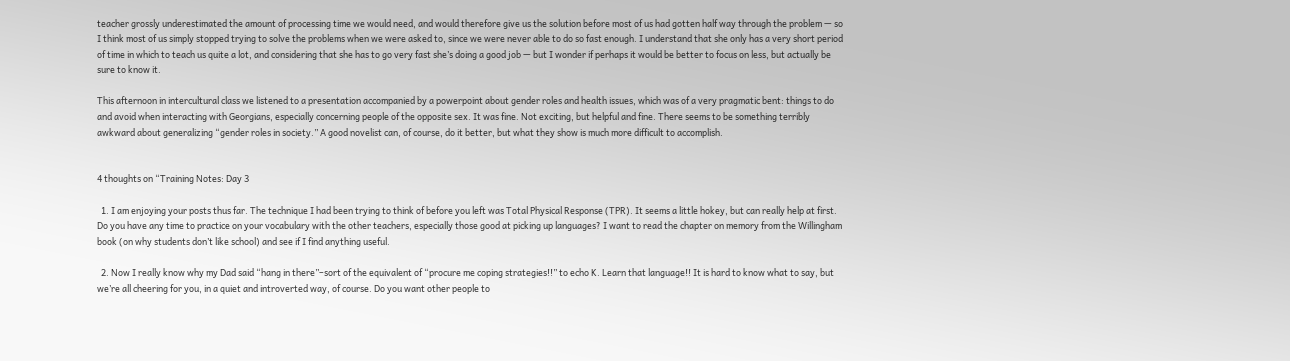teacher grossly underestimated the amount of processing time we would need, and would therefore give us the solution before most of us had gotten half way through the problem — so I think most of us simply stopped trying to solve the problems when we were asked to, since we were never able to do so fast enough. I understand that she only has a very short period of time in which to teach us quite a lot, and considering that she has to go very fast she’s doing a good job — but I wonder if perhaps it would be better to focus on less, but actually be sure to know it.

This afternoon in intercultural class we listened to a presentation accompanied by a powerpoint about gender roles and health issues, which was of a very pragmatic bent: things to do and avoid when interacting with Georgians, especially concerning people of the opposite sex. It was fine. Not exciting, but helpful and fine. There seems to be something terribly awkward about generalizing “gender roles in society.” A good novelist can, of course, do it better, but what they show is much more difficult to accomplish.


4 thoughts on “Training Notes: Day 3

  1. I am enjoying your posts thus far. The technique I had been trying to think of before you left was Total Physical Response (TPR). It seems a little hokey, but can really help at first. Do you have any time to practice on your vocabulary with the other teachers, especially those good at picking up languages? I want to read the chapter on memory from the Willingham book (on why students don’t like school) and see if I find anything useful.

  2. Now I really know why my Dad said “hang in there”–sort of the equivalent of “procure me coping strategies!!” to echo K. Learn that language!! It is hard to know what to say, but we’re all cheering for you, in a quiet and introverted way, of course. Do you want other people to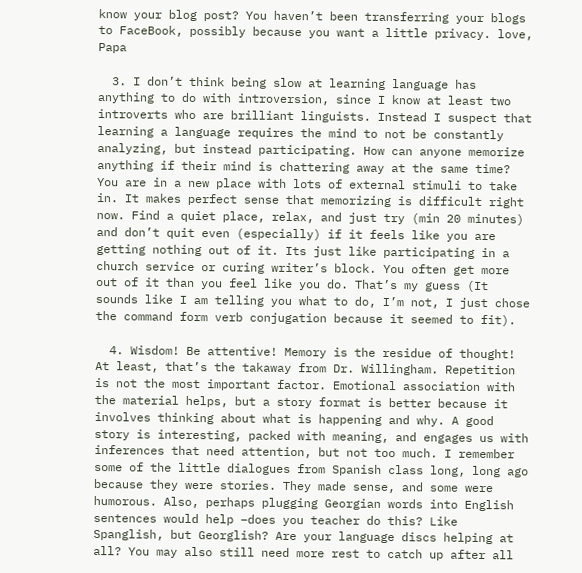know your blog post? You haven’t been transferring your blogs to FaceBook, possibly because you want a little privacy. love, Papa

  3. I don’t think being slow at learning language has anything to do with introversion, since I know at least two introverts who are brilliant linguists. Instead I suspect that learning a language requires the mind to not be constantly analyzing, but instead participating. How can anyone memorize anything if their mind is chattering away at the same time? You are in a new place with lots of external stimuli to take in. It makes perfect sense that memorizing is difficult right now. Find a quiet place, relax, and just try (min 20 minutes) and don’t quit even (especially) if it feels like you are getting nothing out of it. Its just like participating in a church service or curing writer’s block. You often get more out of it than you feel like you do. That’s my guess (It sounds like I am telling you what to do, I’m not, I just chose the command form verb conjugation because it seemed to fit).

  4. Wisdom! Be attentive! Memory is the residue of thought! At least, that’s the takaway from Dr. Willingham. Repetition is not the most important factor. Emotional association with the material helps, but a story format is better because it involves thinking about what is happening and why. A good story is interesting, packed with meaning, and engages us with inferences that need attention, but not too much. I remember some of the little dialogues from Spanish class long, long ago because they were stories. They made sense, and some were humorous. Also, perhaps plugging Georgian words into English sentences would help –does you teacher do this? Like Spanglish, but Georglish? Are your language discs helping at all? You may also still need more rest to catch up after all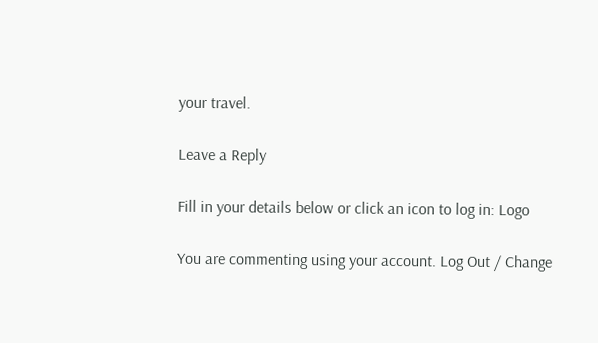your travel.

Leave a Reply

Fill in your details below or click an icon to log in: Logo

You are commenting using your account. Log Out / Change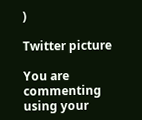)

Twitter picture

You are commenting using your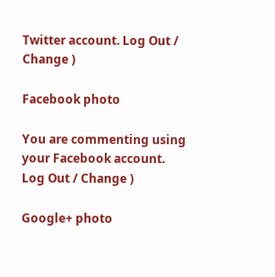Twitter account. Log Out / Change )

Facebook photo

You are commenting using your Facebook account. Log Out / Change )

Google+ photo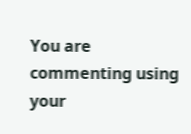You are commenting using your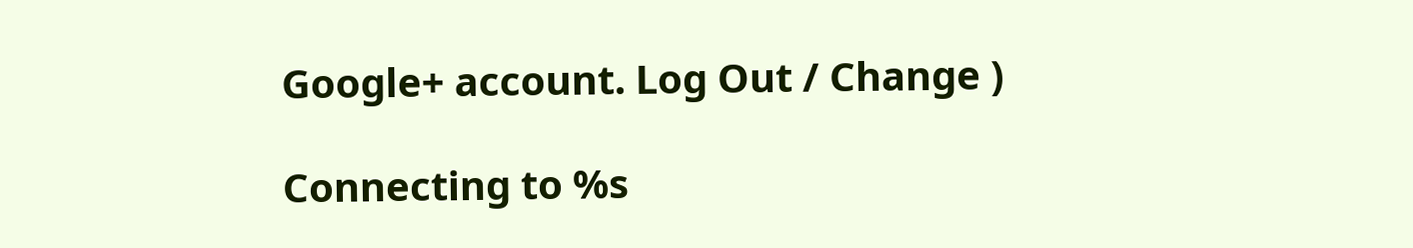Google+ account. Log Out / Change )

Connecting to %s